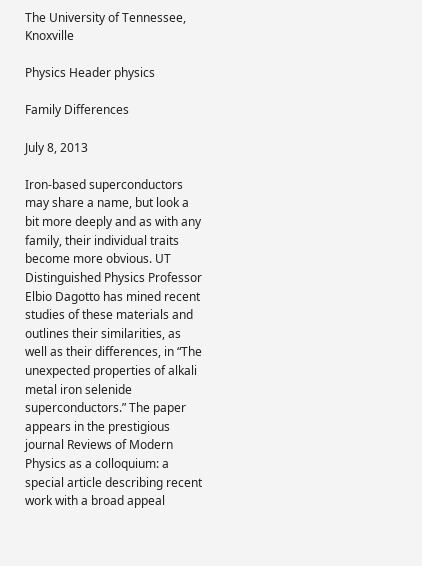The University of Tennessee, Knoxville

Physics Header physics

Family Differences

July 8, 2013

Iron-based superconductors may share a name, but look a bit more deeply and as with any family, their individual traits become more obvious. UT Distinguished Physics Professor Elbio Dagotto has mined recent studies of these materials and outlines their similarities, as well as their differences, in “The unexpected properties of alkali metal iron selenide superconductors.” The paper appears in the prestigious journal Reviews of Modern Physics as a colloquium: a special article describing recent work with a broad appeal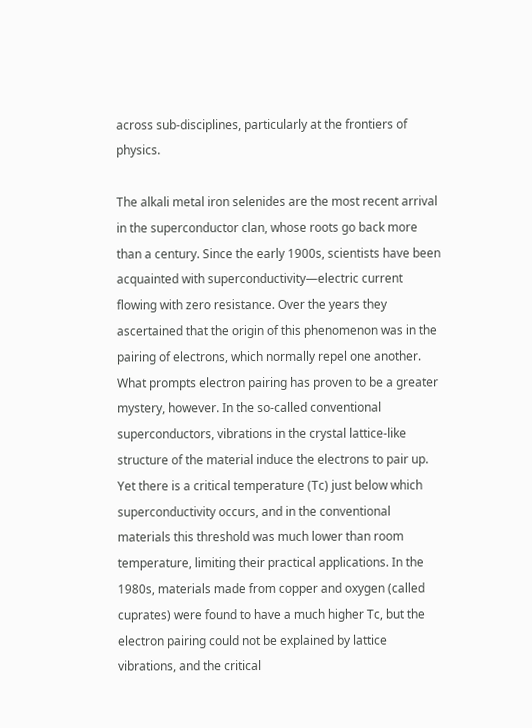across sub-disciplines, particularly at the frontiers of physics.

The alkali metal iron selenides are the most recent arrival in the superconductor clan, whose roots go back more than a century. Since the early 1900s, scientists have been acquainted with superconductivity—electric current flowing with zero resistance. Over the years they ascertained that the origin of this phenomenon was in the pairing of electrons, which normally repel one another. What prompts electron pairing has proven to be a greater mystery, however. In the so-called conventional superconductors, vibrations in the crystal lattice-like structure of the material induce the electrons to pair up. Yet there is a critical temperature (Tc) just below which superconductivity occurs, and in the conventional materials this threshold was much lower than room temperature, limiting their practical applications. In the 1980s, materials made from copper and oxygen (called cuprates) were found to have a much higher Tc, but the electron pairing could not be explained by lattice vibrations, and the critical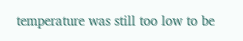temperature was still too low to be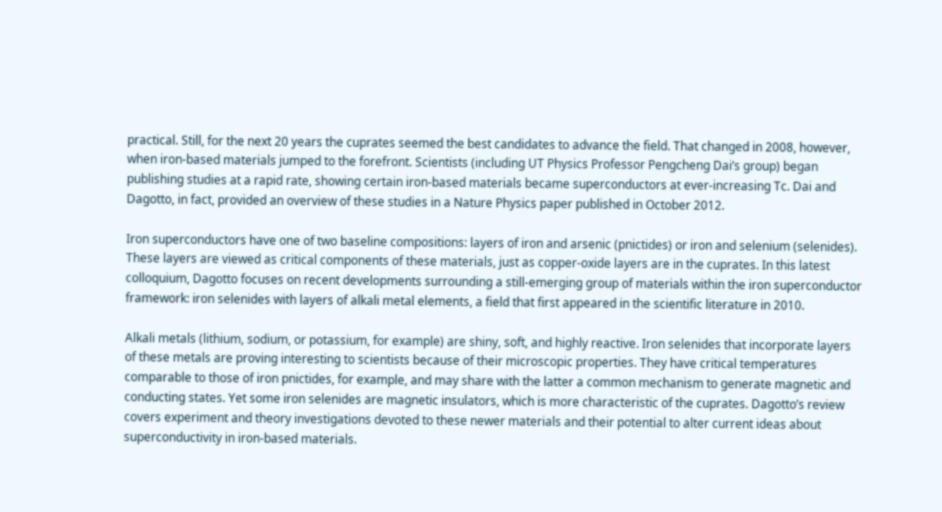practical. Still, for the next 20 years the cuprates seemed the best candidates to advance the field. That changed in 2008, however, when iron-based materials jumped to the forefront. Scientists (including UT Physics Professor Pengcheng Dai’s group) began publishing studies at a rapid rate, showing certain iron-based materials became superconductors at ever-increasing Tc. Dai and Dagotto, in fact, provided an overview of these studies in a Nature Physics paper published in October 2012.

Iron superconductors have one of two baseline compositions: layers of iron and arsenic (pnictides) or iron and selenium (selenides). These layers are viewed as critical components of these materials, just as copper-oxide layers are in the cuprates. In this latest colloquium, Dagotto focuses on recent developments surrounding a still-emerging group of materials within the iron superconductor framework: iron selenides with layers of alkali metal elements, a field that first appeared in the scientific literature in 2010.

Alkali metals (lithium, sodium, or potassium, for example) are shiny, soft, and highly reactive. Iron selenides that incorporate layers of these metals are proving interesting to scientists because of their microscopic properties. They have critical temperatures comparable to those of iron pnictides, for example, and may share with the latter a common mechanism to generate magnetic and conducting states. Yet some iron selenides are magnetic insulators, which is more characteristic of the cuprates. Dagotto’s review covers experiment and theory investigations devoted to these newer materials and their potential to alter current ideas about superconductivity in iron-based materials.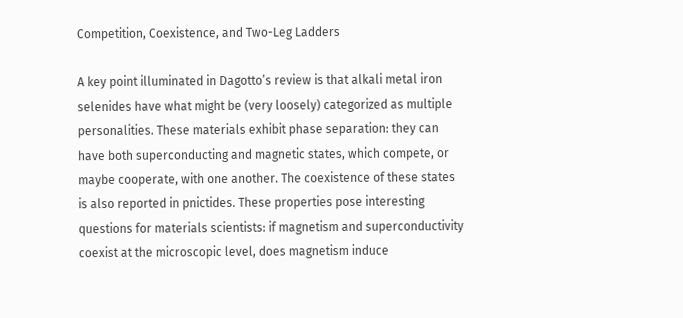Competition, Coexistence, and Two-Leg Ladders

A key point illuminated in Dagotto’s review is that alkali metal iron selenides have what might be (very loosely) categorized as multiple personalities. These materials exhibit phase separation: they can have both superconducting and magnetic states, which compete, or maybe cooperate, with one another. The coexistence of these states is also reported in pnictides. These properties pose interesting questions for materials scientists: if magnetism and superconductivity coexist at the microscopic level, does magnetism induce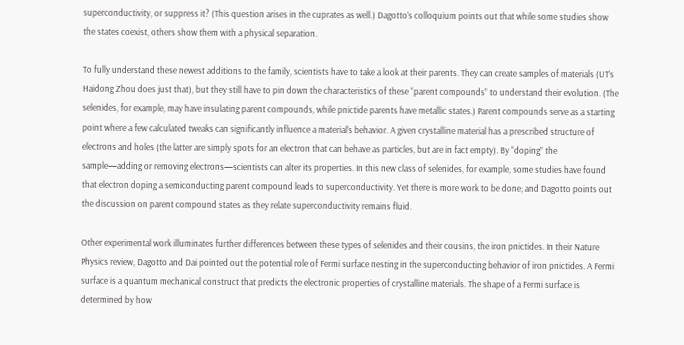superconductivity, or suppress it? (This question arises in the cuprates as well.) Dagotto’s colloquium points out that while some studies show the states coexist, others show them with a physical separation.

To fully understand these newest additions to the family, scientists have to take a look at their parents. They can create samples of materials (UT’s Haidong Zhou does just that), but they still have to pin down the characteristics of these “parent compounds” to understand their evolution. (The selenides, for example, may have insulating parent compounds, while pnictide parents have metallic states.) Parent compounds serve as a starting point where a few calculated tweaks can significantly influence a material’s behavior. A given crystalline material has a prescribed structure of electrons and holes (the latter are simply spots for an electron that can behave as particles, but are in fact empty). By “doping” the sample—adding or removing electrons—scientists can alter its properties. In this new class of selenides, for example, some studies have found that electron doping a semiconducting parent compound leads to superconductivity. Yet there is more work to be done; and Dagotto points out the discussion on parent compound states as they relate superconductivity remains fluid.

Other experimental work illuminates further differences between these types of selenides and their cousins, the iron pnictides. In their Nature Physics review, Dagotto and Dai pointed out the potential role of Fermi surface nesting in the superconducting behavior of iron pnictides. A Fermi surface is a quantum mechanical construct that predicts the electronic properties of crystalline materials. The shape of a Fermi surface is determined by how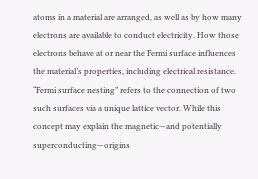atoms in a material are arranged, as well as by how many electrons are available to conduct electricity. How those electrons behave at or near the Fermi surface influences the material’s properties, including electrical resistance. “Fermi surface nesting” refers to the connection of two such surfaces via a unique lattice vector. While this concept may explain the magnetic—and potentially superconducting—origins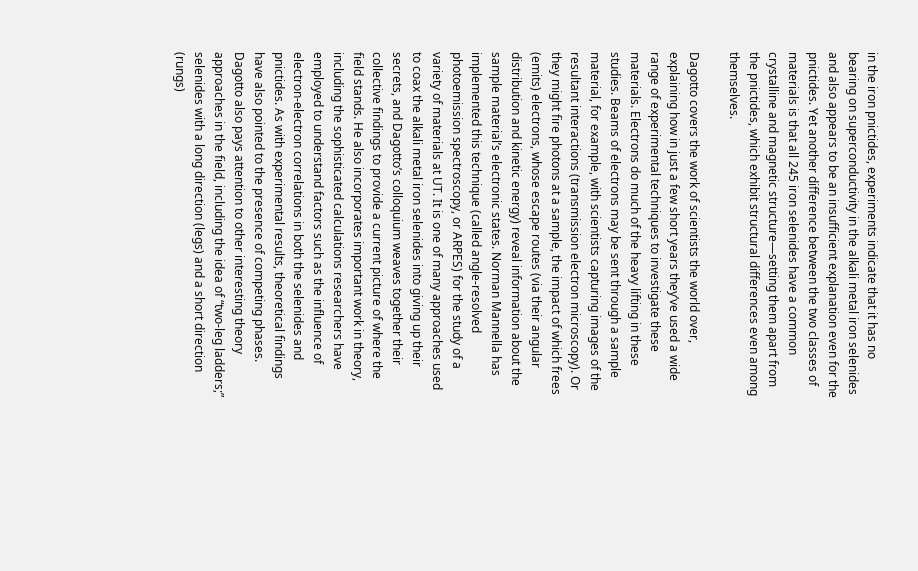in the iron pnictides, experiments indicate that it has no bearing on superconductivity in the alkali metal iron selenides and also appears to be an insufficient explanation even for the pnictides. Yet another difference between the two classes of materials is that all 245 iron selenides have a common crystalline and magnetic structure—setting them apart from the pnictides, which exhibit structural differences even among themselves.

Dagotto covers the work of scientists the world over, explaining how in just a few short years they’ve used a wide range of experimental techniques to investigate these materials. Electrons do much of the heavy lifting in these studies. Beams of electrons may be sent through a sample material, for example, with scientists capturing images of the resultant interactions (transmission electron microscopy). Or they might fire photons at a sample, the impact of which frees (emits) electrons, whose escape routes (via their angular distribution and kinetic energy) reveal information about the sample material’s electronic states. Norman Mannella has implemented this technique (called angle-resolved photoemission spectroscopy, or ARPES) for the study of a variety of materials at UT. It is one of many approaches used to coax the alkali metal iron selenides into giving up their secrets, and Dagotto’s colloquium weaves together their collective findings to provide a current picture of where the field stands. He also incorporates important work in theory, including the sophisticated calculations researchers have employed to understand factors such as the influence of electron-electron correlations in both the selenides and pnictides. As with experimental results, theoretical findings have also pointed to the presence of competing phases. Dagotto also pays attention to other interesting theory approaches in the field, including the idea of “two-leg ladders;” selenides with a long direction (legs) and a short direction (rungs)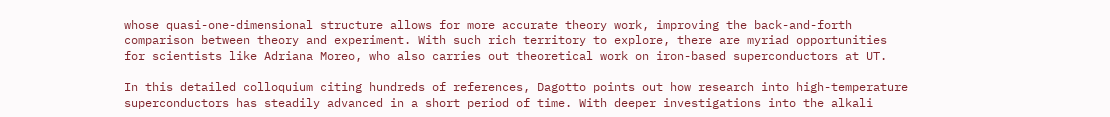whose quasi-one-dimensional structure allows for more accurate theory work, improving the back-and-forth comparison between theory and experiment. With such rich territory to explore, there are myriad opportunities for scientists like Adriana Moreo, who also carries out theoretical work on iron-based superconductors at UT.

In this detailed colloquium citing hundreds of references, Dagotto points out how research into high-temperature superconductors has steadily advanced in a short period of time. With deeper investigations into the alkali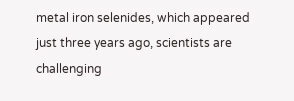metal iron selenides, which appeared just three years ago, scientists are challenging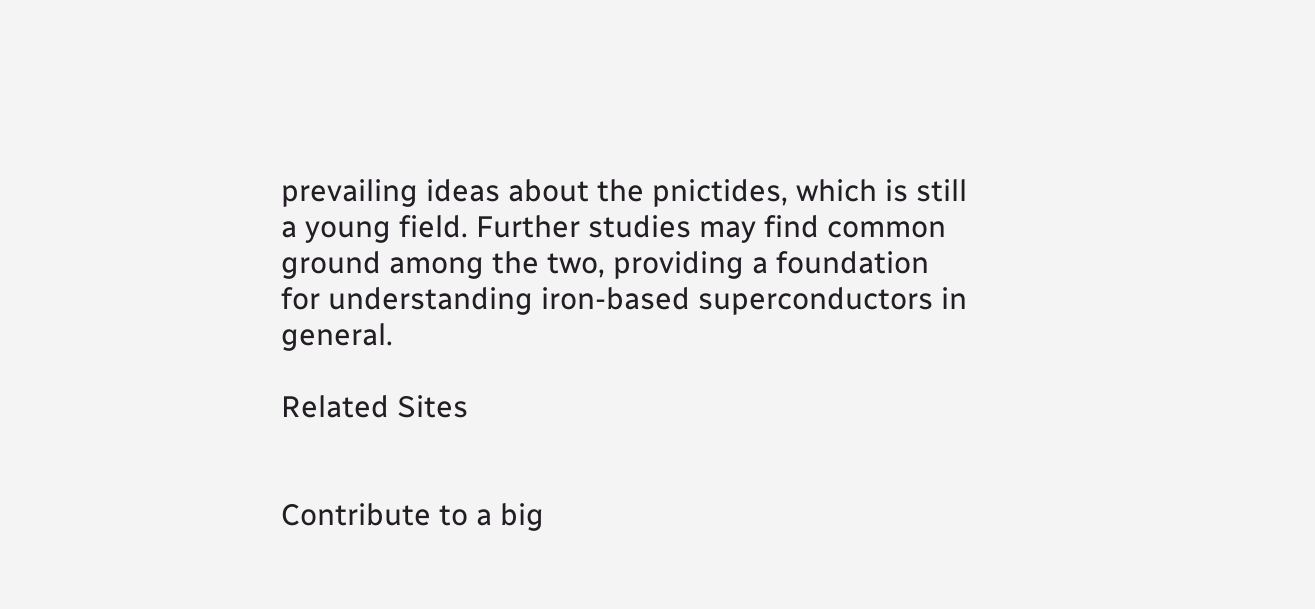prevailing ideas about the pnictides, which is still a young field. Further studies may find common ground among the two, providing a foundation for understanding iron-based superconductors in general.

Related Sites


Contribute to a big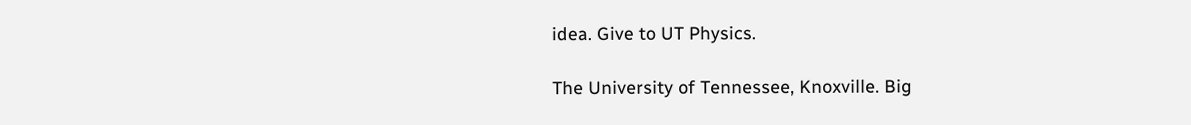idea. Give to UT Physics.

The University of Tennessee, Knoxville. Big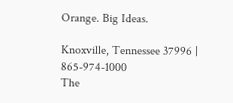Orange. Big Ideas.

Knoxville, Tennessee 37996 | 865-974-1000
The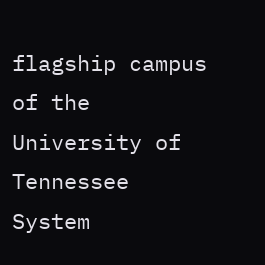flagship campus of the University of Tennessee System